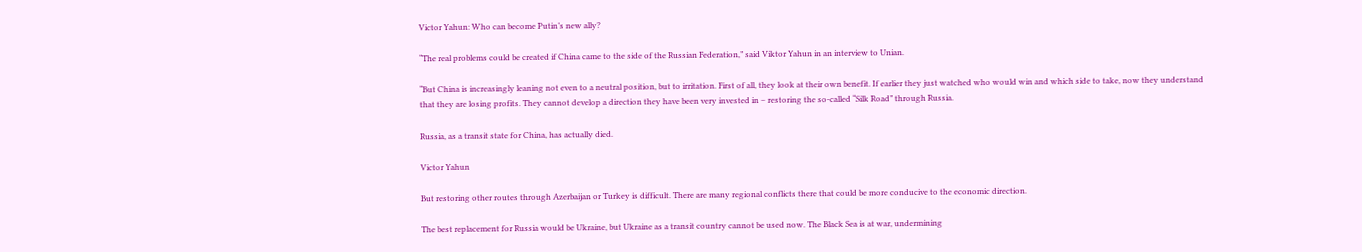Victor Yahun: Who can become Putin’s new ally?

“The real problems could be created if China came to the side of the Russian Federation,” said Viktor Yahun in an interview to Unian.

“But China is increasingly leaning not even to a neutral position, but to irritation. First of all, they look at their own benefit. If earlier they just watched who would win and which side to take, now they understand that they are losing profits. They cannot develop a direction they have been very invested in – restoring the so-called “Silk Road” through Russia.

Russia, as a transit state for China, has actually died.

Victor Yahun

But restoring other routes through Azerbaijan or Turkey is difficult. There are many regional conflicts there that could be more conducive to the economic direction.

The best replacement for Russia would be Ukraine, but Ukraine as a transit country cannot be used now. The Black Sea is at war, undermining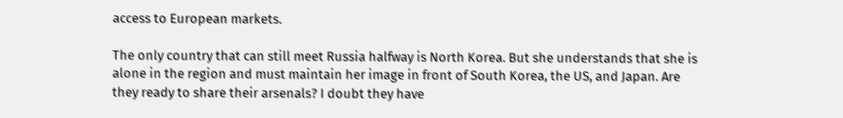access to European markets.

The only country that can still meet Russia halfway is North Korea. But she understands that she is alone in the region and must maintain her image in front of South Korea, the US, and Japan. Are they ready to share their arsenals? I doubt they have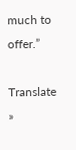much to offer.”

Translate »